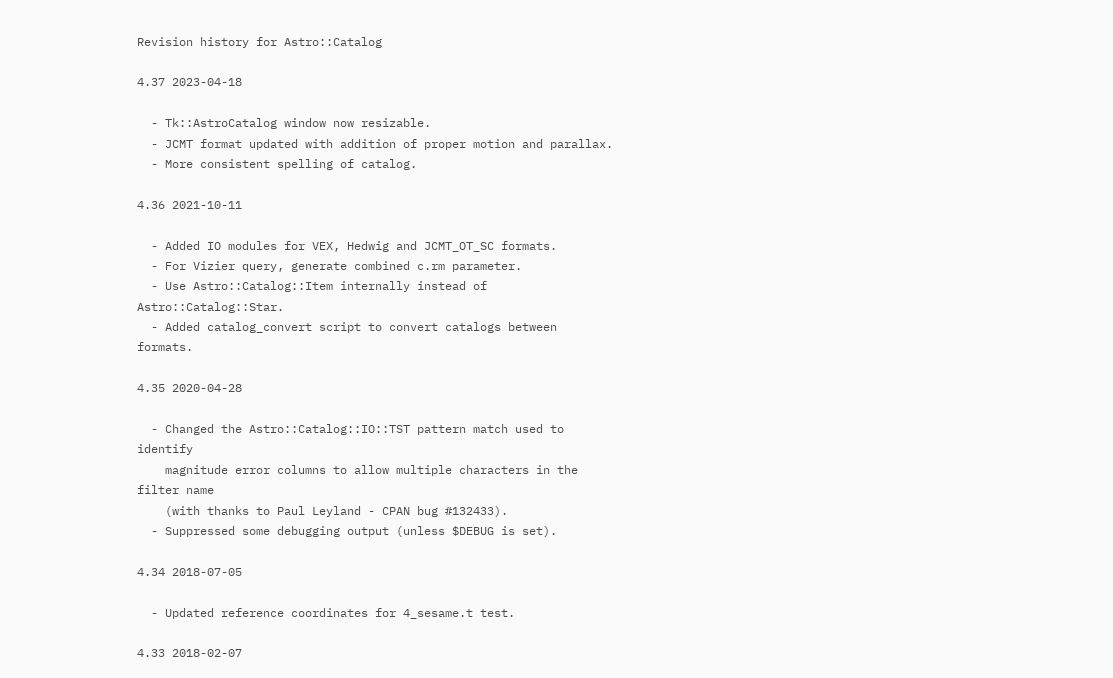Revision history for Astro::Catalog

4.37 2023-04-18

  - Tk::AstroCatalog window now resizable.
  - JCMT format updated with addition of proper motion and parallax.
  - More consistent spelling of catalog.

4.36 2021-10-11

  - Added IO modules for VEX, Hedwig and JCMT_OT_SC formats.
  - For Vizier query, generate combined c.rm parameter.
  - Use Astro::Catalog::Item internally instead of Astro::Catalog::Star.
  - Added catalog_convert script to convert catalogs between formats.

4.35 2020-04-28

  - Changed the Astro::Catalog::IO::TST pattern match used to identify
    magnitude error columns to allow multiple characters in the filter name
    (with thanks to Paul Leyland - CPAN bug #132433).
  - Suppressed some debugging output (unless $DEBUG is set).

4.34 2018-07-05

  - Updated reference coordinates for 4_sesame.t test.

4.33 2018-02-07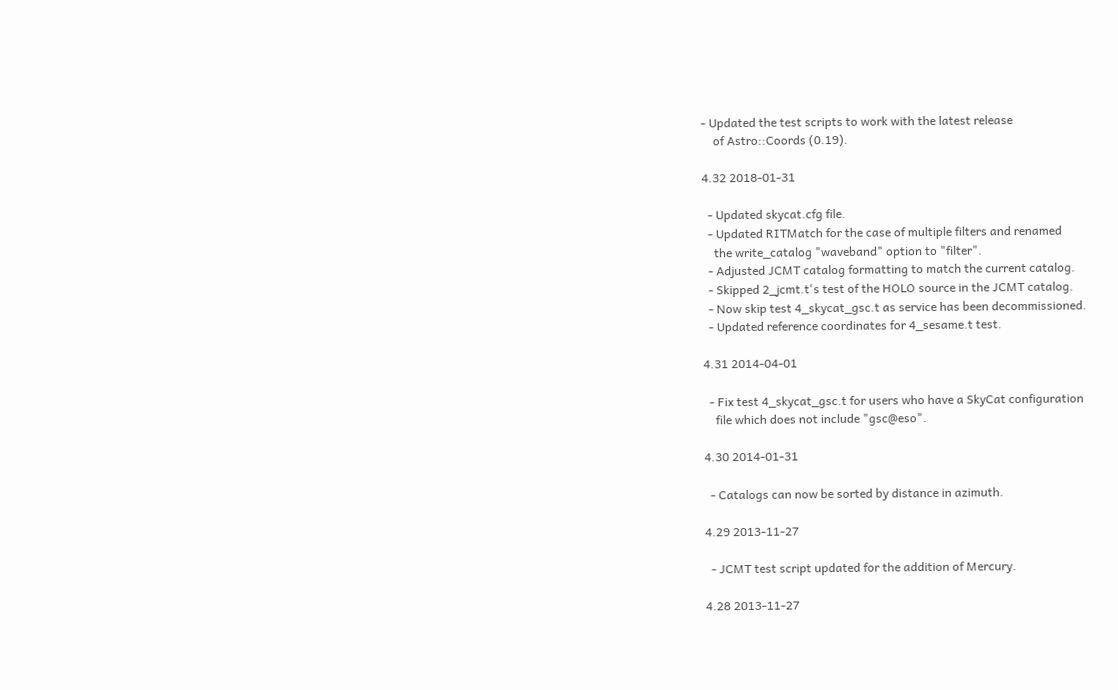- Updated the test scripts to work with the latest release
    of Astro::Coords (0.19).

4.32 2018-01-31

  - Updated skycat.cfg file.
  - Updated RITMatch for the case of multiple filters and renamed
    the write_catalog "waveband" option to "filter".
  - Adjusted JCMT catalog formatting to match the current catalog.
  - Skipped 2_jcmt.t's test of the HOLO source in the JCMT catalog.
  - Now skip test 4_skycat_gsc.t as service has been decommissioned.
  - Updated reference coordinates for 4_sesame.t test.

4.31 2014-04-01

  - Fix test 4_skycat_gsc.t for users who have a SkyCat configuration
    file which does not include "gsc@eso".

4.30 2014-01-31

  - Catalogs can now be sorted by distance in azimuth.

4.29 2013-11-27

  - JCMT test script updated for the addition of Mercury.

4.28 2013-11-27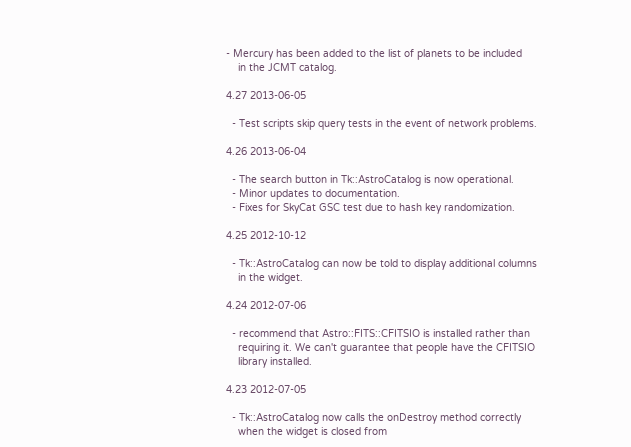- Mercury has been added to the list of planets to be included
    in the JCMT catalog.

4.27 2013-06-05

  - Test scripts skip query tests in the event of network problems.

4.26 2013-06-04

  - The search button in Tk::AstroCatalog is now operational.
  - Minor updates to documentation.
  - Fixes for SkyCat GSC test due to hash key randomization.

4.25 2012-10-12

  - Tk::AstroCatalog can now be told to display additional columns
    in the widget.

4.24 2012-07-06

  - recommend that Astro::FITS::CFITSIO is installed rather than
    requiring it. We can't guarantee that people have the CFITSIO
    library installed.

4.23 2012-07-05

  - Tk::AstroCatalog now calls the onDestroy method correctly
    when the widget is closed from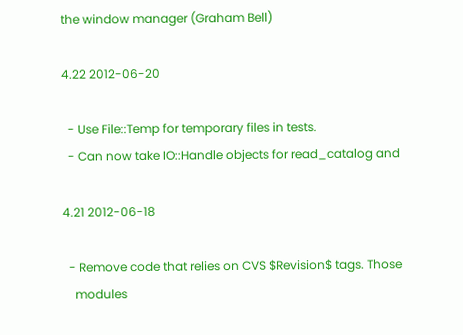the window manager (Graham Bell)

4.22 2012-06-20

  - Use File::Temp for temporary files in tests.
  - Can now take IO::Handle objects for read_catalog and

4.21 2012-06-18

  - Remove code that relies on CVS $Revision$ tags. Those
    modules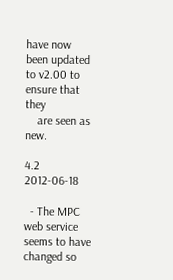have now been updated to v2.00 to ensure that they
    are seen as new.

4.2 2012-06-18

  - The MPC web service seems to have changed so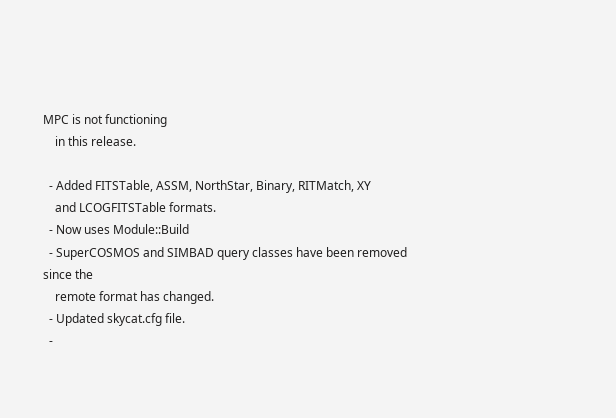MPC is not functioning
    in this release.

  - Added FITSTable, ASSM, NorthStar, Binary, RITMatch, XY
    and LCOGFITSTable formats.
  - Now uses Module::Build
  - SuperCOSMOS and SIMBAD query classes have been removed since the
    remote format has changed.
  - Updated skycat.cfg file.
  -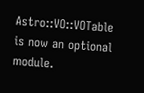Astro::VO::VOTable is now an optional module.